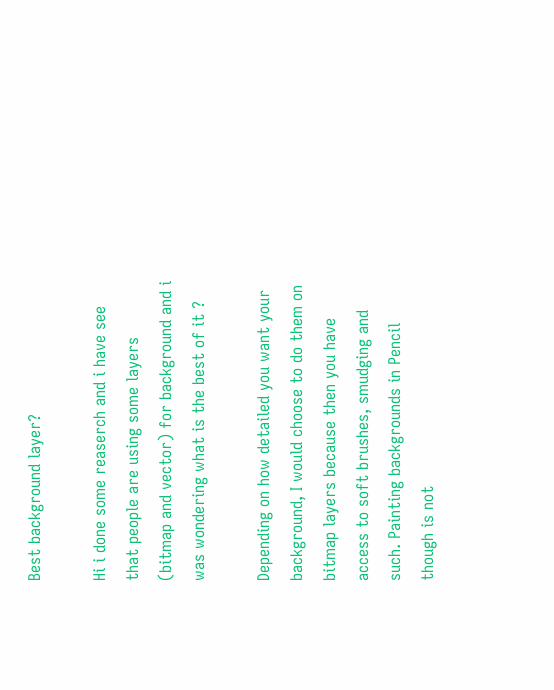Best background layer?

Hi i done some reaserch and i have see that people are using some layers (bitmap and vector) for background and i was wondering what is the best of it ?

Depending on how detailed you want your background, I would choose to do them on bitmap layers because then you have access to soft brushes, smudging and such. Painting backgrounds in Pencil though is not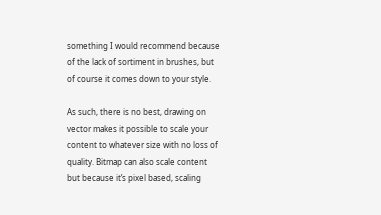something I would recommend because of the lack of sortiment in brushes, but of course it comes down to your style.

As such, there is no best, drawing on vector makes it possible to scale your content to whatever size with no loss of quality. Bitmap can also scale content but because it’s pixel based, scaling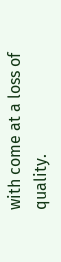with come at a loss of quality.